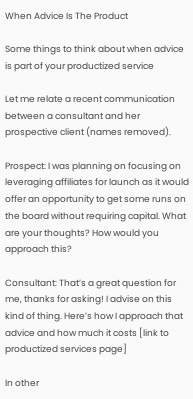When Advice Is The Product

Some things to think about when advice is part of your productized service

Let me relate a recent communication between a consultant and her prospective client (names removed).

Prospect: I was planning on focusing on leveraging affiliates for launch as it would offer an opportunity to get some runs on the board without requiring capital. What are your thoughts? How would you approach this?

Consultant: That’s a great question for me, thanks for asking! I advise on this kind of thing. Here’s how I approach that advice and how much it costs [link to productized services page]

In other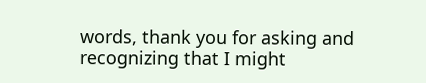words, thank you for asking and recognizing that I might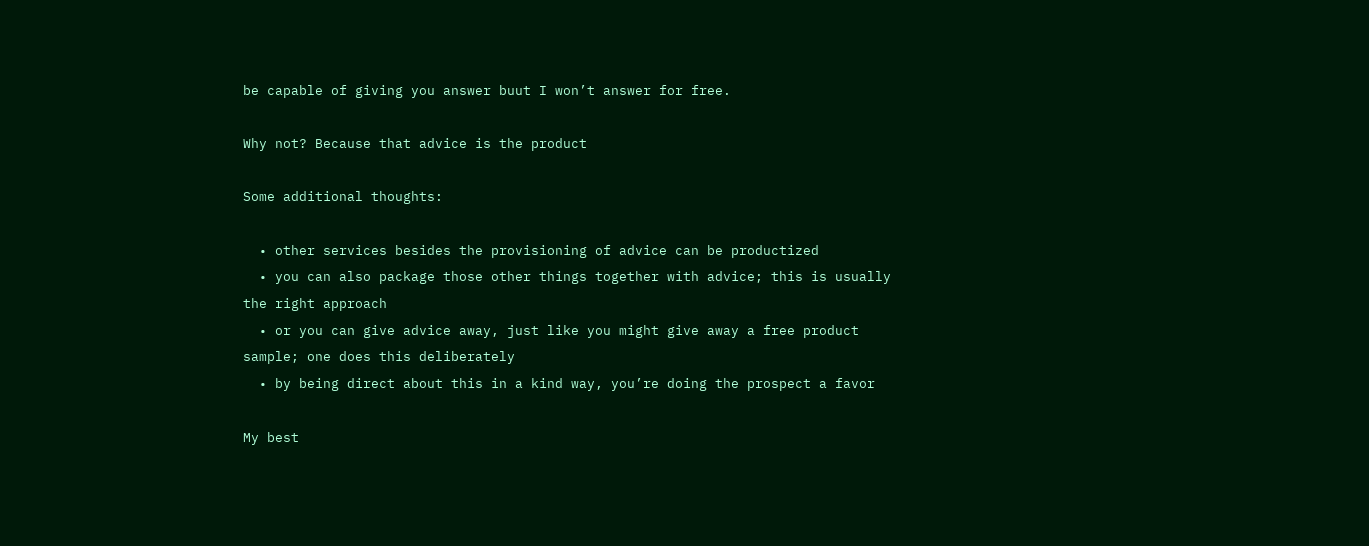be capable of giving you answer buut I won’t answer for free.

Why not? Because that advice is the product

Some additional thoughts:

  • other services besides the provisioning of advice can be productized
  • you can also package those other things together with advice; this is usually the right approach
  • or you can give advice away, just like you might give away a free product sample; one does this deliberately
  • by being direct about this in a kind way, you’re doing the prospect a favor

My best